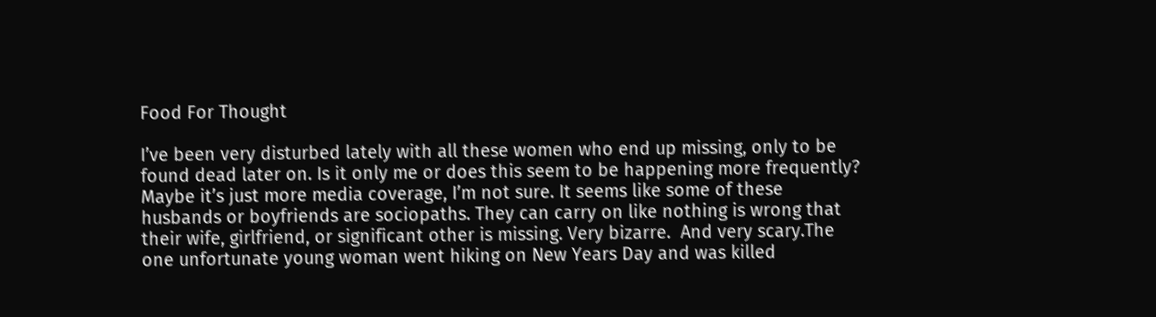Food For Thought

I’ve been very disturbed lately with all these women who end up missing, only to be found dead later on. Is it only me or does this seem to be happening more frequently? Maybe it’s just more media coverage, I’m not sure. It seems like some of these husbands or boyfriends are sociopaths. They can carry on like nothing is wrong that their wife, girlfriend, or significant other is missing. Very bizarre.  And very scary.The one unfortunate young woman went hiking on New Years Day and was killed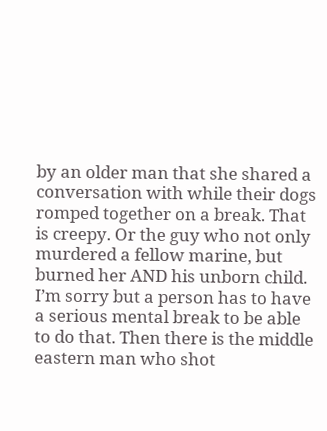by an older man that she shared a conversation with while their dogs romped together on a break. That is creepy. Or the guy who not only murdered a fellow marine, but burned her AND his unborn child. I’m sorry but a person has to have a serious mental break to be able to do that. Then there is the middle eastern man who shot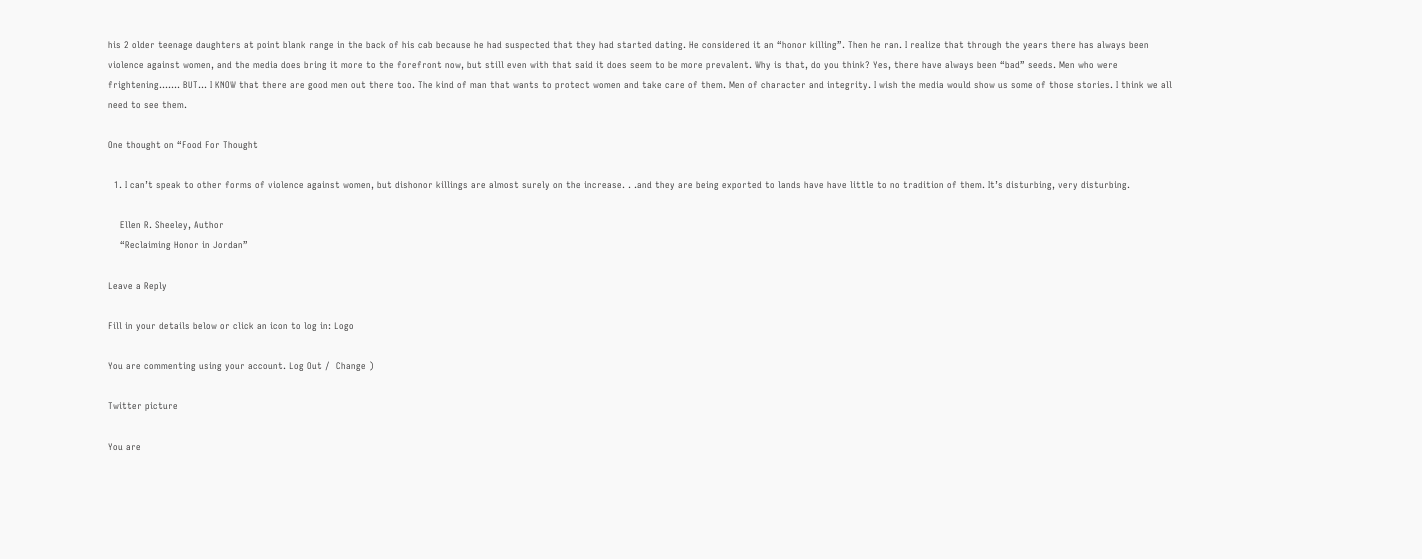his 2 older teenage daughters at point blank range in the back of his cab because he had suspected that they had started dating. He considered it an “honor killing”. Then he ran. I realize that through the years there has always been violence against women, and the media does bring it more to the forefront now, but still even with that said it does seem to be more prevalent. Why is that, do you think? Yes, there have always been “bad” seeds. Men who were frightening……. BUT… I KNOW that there are good men out there too. The kind of man that wants to protect women and take care of them. Men of character and integrity. I wish the media would show us some of those stories. I think we all need to see them.

One thought on “Food For Thought

  1. I can’t speak to other forms of violence against women, but dishonor killings are almost surely on the increase. . .and they are being exported to lands have have little to no tradition of them. It’s disturbing, very disturbing.

    Ellen R. Sheeley, Author
    “Reclaiming Honor in Jordan”

Leave a Reply

Fill in your details below or click an icon to log in: Logo

You are commenting using your account. Log Out /  Change )

Twitter picture

You are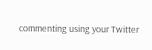commenting using your Twitter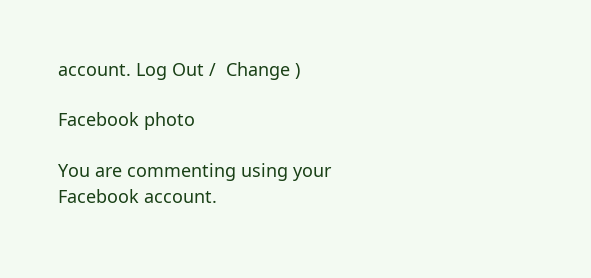account. Log Out /  Change )

Facebook photo

You are commenting using your Facebook account.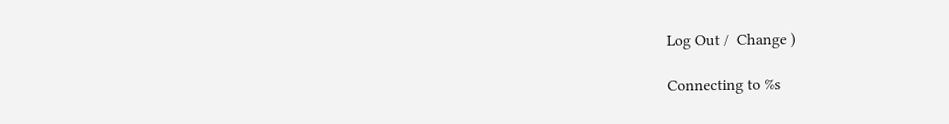Log Out /  Change )

Connecting to %s